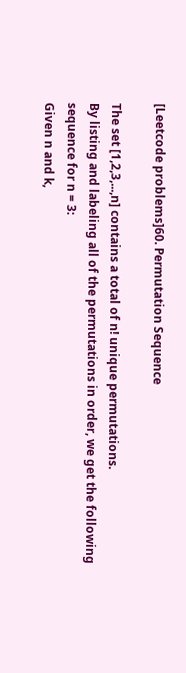[Leetcode problems]60. Permutation Sequence

The set [1,2,3,...,n] contains a total of n! unique permutations.
By listing and labeling all of the permutations in order, we get the following sequence for n = 3:
Given n and k,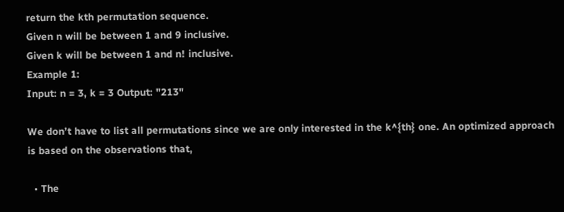return the kth permutation sequence.
Given n will be between 1 and 9 inclusive.
Given k will be between 1 and n! inclusive.
Example 1:
Input: n = 3, k = 3 Output: "213"

We don’t have to list all permutations since we are only interested in the k^{th} one. An optimized approach is based on the observations that,

  • The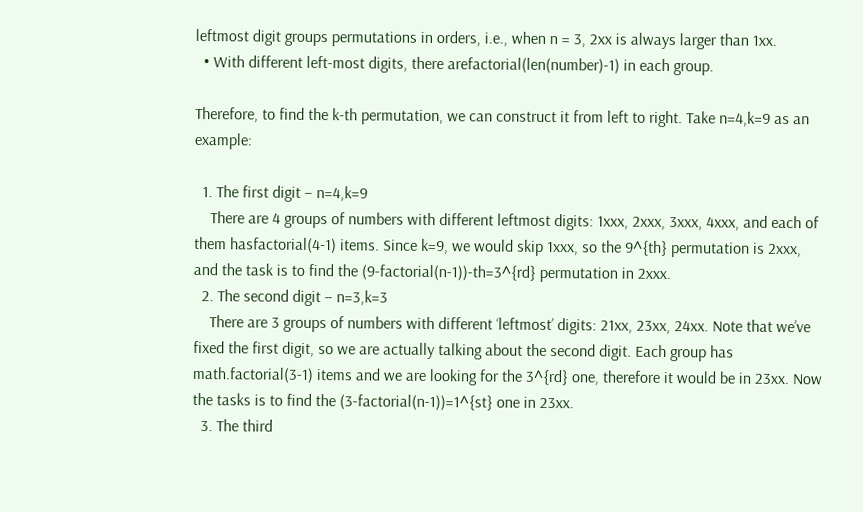leftmost digit groups permutations in orders, i.e., when n = 3, 2xx is always larger than 1xx.
  • With different left-most digits, there arefactorial(len(number)-1) in each group.

Therefore, to find the k-th permutation, we can construct it from left to right. Take n=4,k=9 as an example:

  1. The first digit – n=4,k=9
    There are 4 groups of numbers with different leftmost digits: 1xxx, 2xxx, 3xxx, 4xxx, and each of them hasfactorial(4-1) items. Since k=9, we would skip 1xxx, so the 9^{th} permutation is 2xxx, and the task is to find the (9-factorial(n-1))-th=3^{rd} permutation in 2xxx.
  2. The second digit – n=3,k=3
    There are 3 groups of numbers with different ‘leftmost’ digits: 21xx, 23xx, 24xx. Note that we’ve fixed the first digit, so we are actually talking about the second digit. Each group has math.factorial(3-1) items and we are looking for the 3^{rd} one, therefore it would be in 23xx. Now the tasks is to find the (3-factorial(n-1))=1^{st} one in 23xx.
  3. The third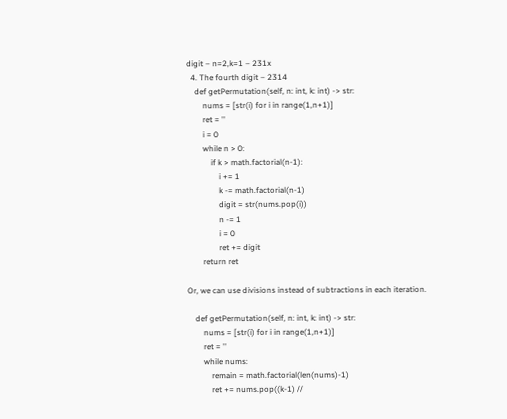digit – n=2,k=1 – 231x
  4. The fourth digit – 2314
    def getPermutation(self, n: int, k: int) -> str:
        nums = [str(i) for i in range(1,n+1)]
        ret = ''
        i = 0
        while n > 0:
            if k > math.factorial(n-1):
                i += 1
                k -= math.factorial(n-1)
                digit = str(nums.pop(i))
                n -= 1
                i = 0
                ret += digit
        return ret

Or, we can use divisions instead of subtractions in each iteration.

    def getPermutation(self, n: int, k: int) -> str:
        nums = [str(i) for i in range(1,n+1)]
        ret = ''
        while nums:
            remain = math.factorial(len(nums)-1)
            ret += nums.pop((k-1) //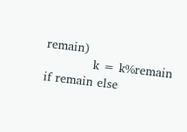remain)
            k = k%remain if remain else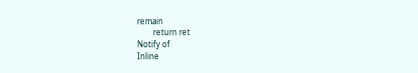remain
        return ret
Notify of
Inline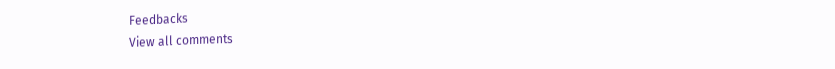Feedbacks
View all comments